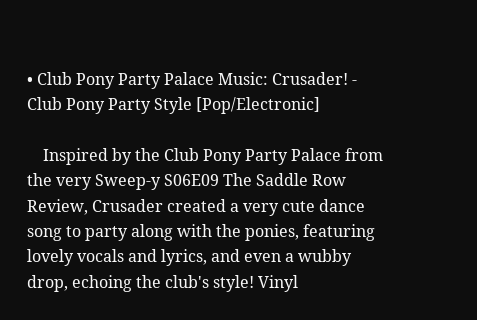• Club Pony Party Palace Music: Crusader! - Club Pony Party Style [Pop/Electronic]

    Inspired by the Club Pony Party Palace from the very Sweep-y S06E09 The Saddle Row Review, Crusader created a very cute dance song to party along with the ponies, featuring lovely vocals and lyrics, and even a wubby drop, echoing the club's style! Vinyl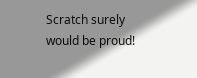Scratch surely would be proud!